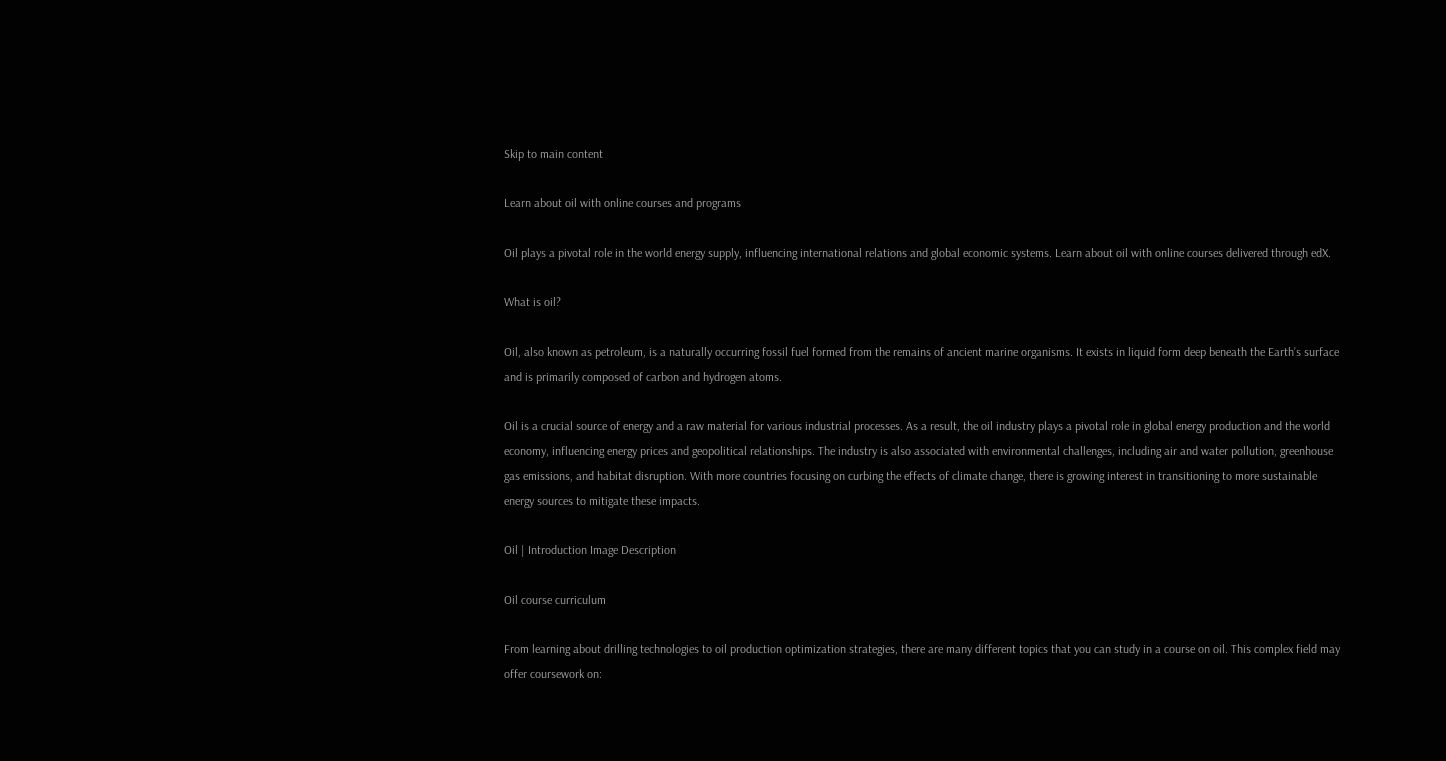Skip to main content

Learn about oil with online courses and programs

Oil plays a pivotal role in the world energy supply, influencing international relations and global economic systems. Learn about oil with online courses delivered through edX.

What is oil?

Oil, also known as petroleum, is a naturally occurring fossil fuel formed from the remains of ancient marine organisms. It exists in liquid form deep beneath the Earth’s surface and is primarily composed of carbon and hydrogen atoms.

Oil is a crucial source of energy and a raw material for various industrial processes. As a result, the oil industry plays a pivotal role in global energy production and the world economy, influencing energy prices and geopolitical relationships. The industry is also associated with environmental challenges, including air and water pollution, greenhouse gas emissions, and habitat disruption. With more countries focusing on curbing the effects of climate change, there is growing interest in transitioning to more sustainable energy sources to mitigate these impacts.

Oil | Introduction Image Description

Oil course curriculum

From learning about drilling technologies to oil production optimization strategies, there are many different topics that you can study in a course on oil. This complex field may offer coursework on: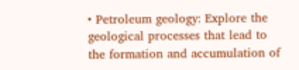• Petroleum geology: Explore the geological processes that lead to the formation and accumulation of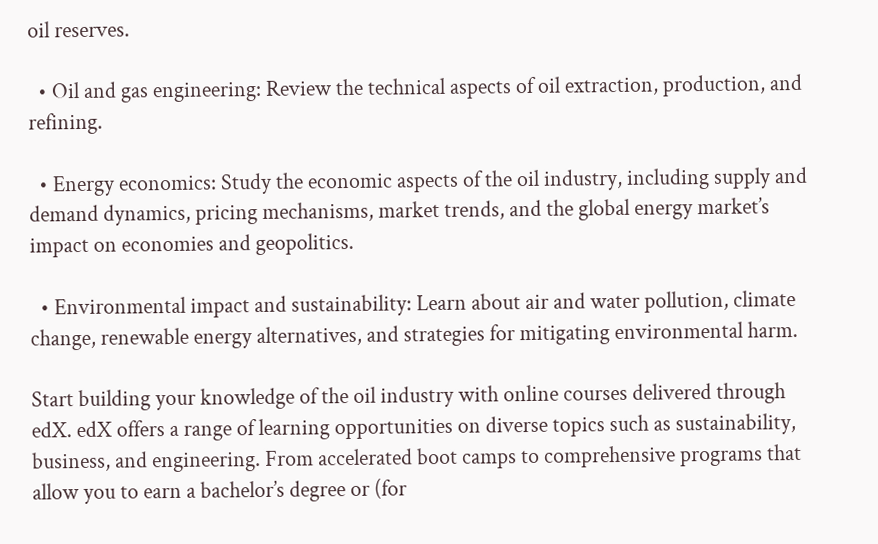oil reserves.

  • Oil and gas engineering: Review the technical aspects of oil extraction, production, and refining.

  • Energy economics: Study the economic aspects of the oil industry, including supply and demand dynamics, pricing mechanisms, market trends, and the global energy market’s impact on economies and geopolitics.

  • Environmental impact and sustainability: Learn about air and water pollution, climate change, renewable energy alternatives, and strategies for mitigating environmental harm.

Start building your knowledge of the oil industry with online courses delivered through edX. edX offers a range of learning opportunities on diverse topics such as sustainability, business, and engineering. From accelerated boot camps to comprehensive programs that allow you to earn a bachelor’s degree or (for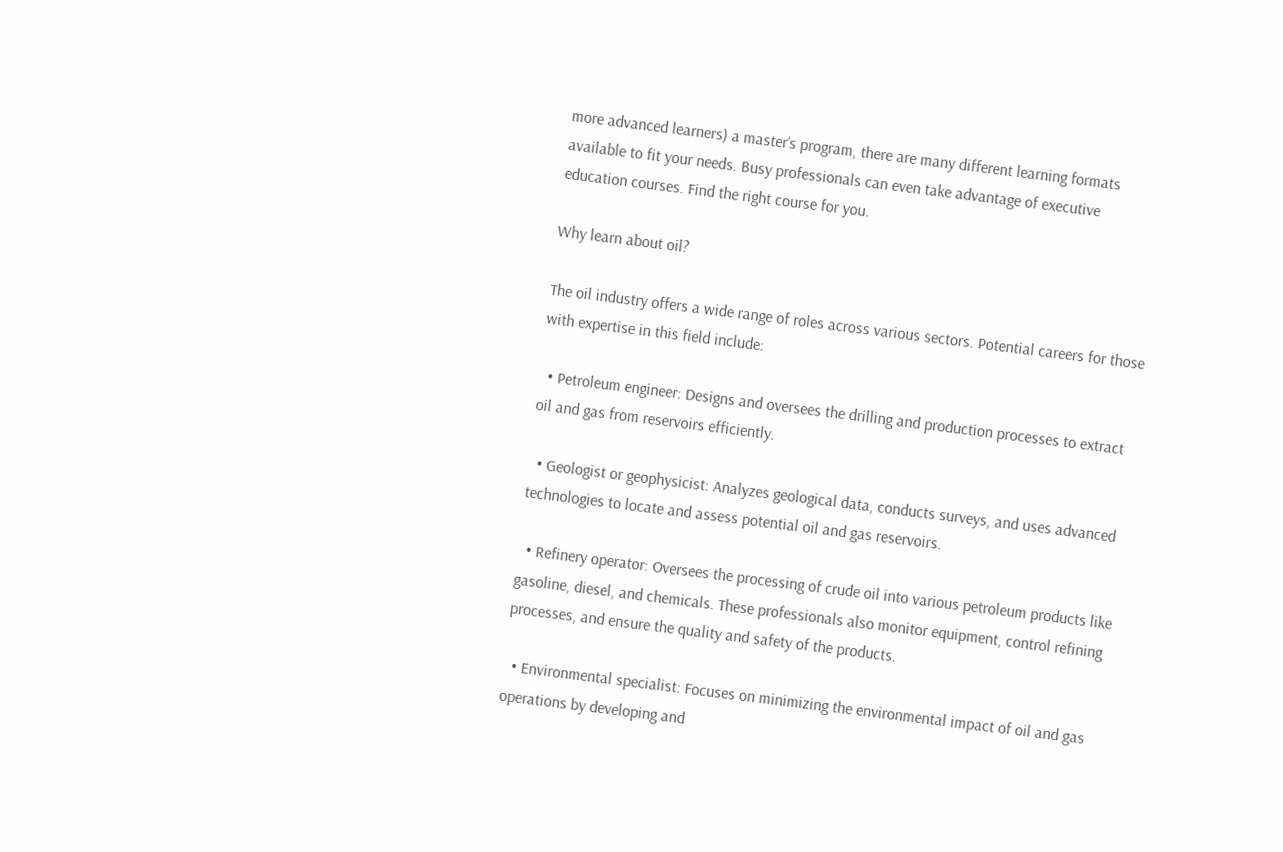more advanced learners) a master’s program, there are many different learning formats available to fit your needs. Busy professionals can even take advantage of executive education courses. Find the right course for you.

Why learn about oil?

The oil industry offers a wide range of roles across various sectors. Potential careers for those with expertise in this field include:

  • Petroleum engineer: Designs and oversees the drilling and production processes to extract oil and gas from reservoirs efficiently.

  • Geologist or geophysicist: Analyzes geological data, conducts surveys, and uses advanced technologies to locate and assess potential oil and gas reservoirs.

  • Refinery operator: Oversees the processing of crude oil into various petroleum products like gasoline, diesel, and chemicals. These professionals also monitor equipment, control refining processes, and ensure the quality and safety of the products.

  • Environmental specialist: Focuses on minimizing the environmental impact of oil and gas operations by developing and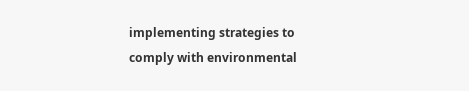implementing strategies to comply with environmental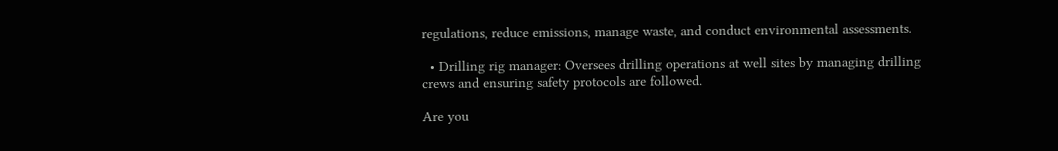regulations, reduce emissions, manage waste, and conduct environmental assessments.

  • Drilling rig manager: Oversees drilling operations at well sites by managing drilling crews and ensuring safety protocols are followed.

Are you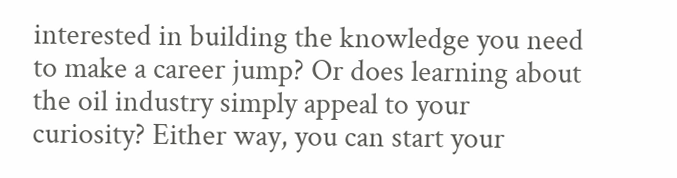interested in building the knowledge you need to make a career jump? Or does learning about the oil industry simply appeal to your curiosity? Either way, you can start your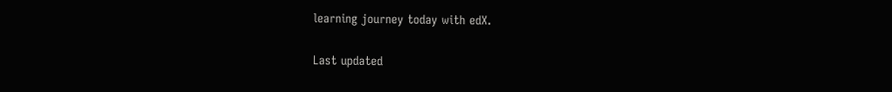learning journey today with edX.

Last updated